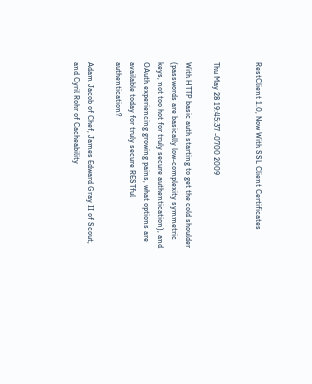RestClient 1.0, Now With SSL Client Certificates


Thu May 28 19:45:37 -0700 2009

With HTTP basic auth starting to get the cold shoulder (passwords are basically low-complexity symmetric keys, not too hot for truly secure authentication), and OAuth experiencing growing pains, what options are available today for truly secure RESTful authentication?

Adam Jacob of Chef, James Edward Gray II of Scout, and Cyril Rohr of Cacheability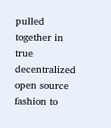pulled together in true decentralized open source fashion to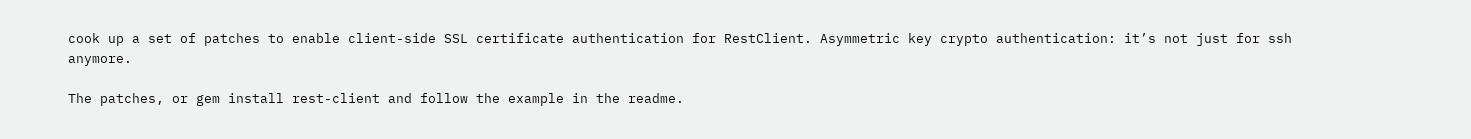cook up a set of patches to enable client-side SSL certificate authentication for RestClient. Asymmetric key crypto authentication: it’s not just for ssh anymore.

The patches, or gem install rest-client and follow the example in the readme.